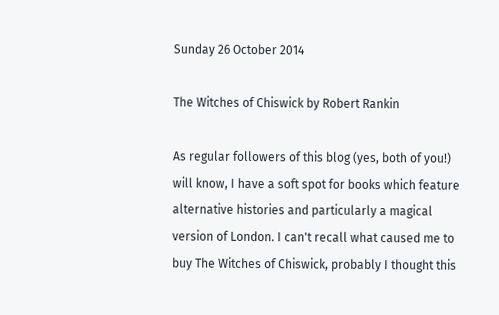Sunday 26 October 2014

The Witches of Chiswick by Robert Rankin

As regular followers of this blog (yes, both of you!) will know, I have a soft spot for books which feature alternative histories and particularly a magical version of London. I can't recall what caused me to buy The Witches of Chiswick, probably I thought this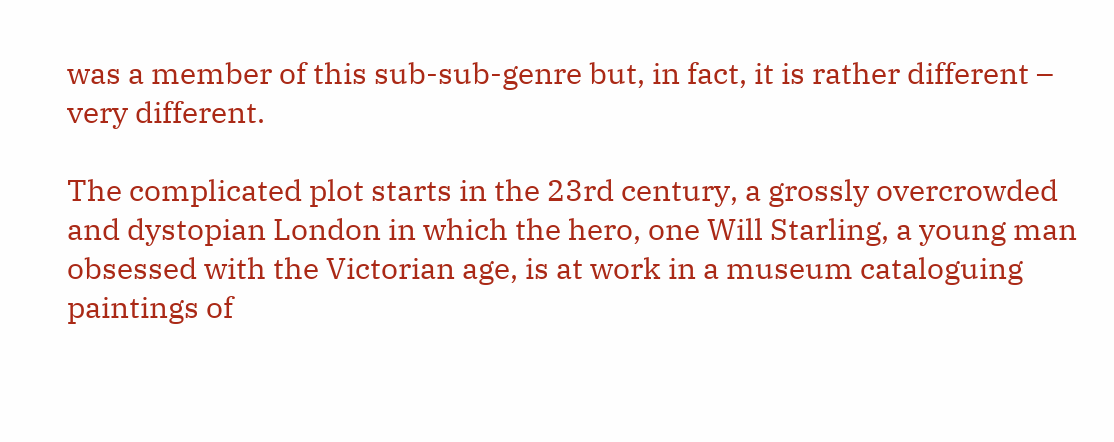was a member of this sub-sub-genre but, in fact, it is rather different – very different.

The complicated plot starts in the 23rd century, a grossly overcrowded and dystopian London in which the hero, one Will Starling, a young man obsessed with the Victorian age, is at work in a museum cataloguing paintings of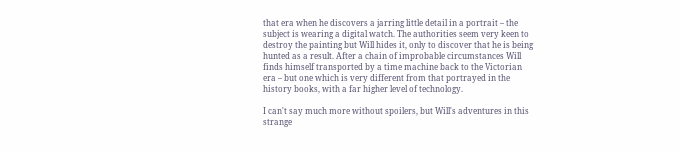that era when he discovers a jarring little detail in a portrait – the subject is wearing a digital watch. The authorities seem very keen to destroy the painting but Will hides it, only to discover that he is being hunted as a result. After a chain of improbable circumstances Will finds himself transported by a time machine back to the Victorian era – but one which is very different from that portrayed in the history books, with a far higher level of technology.

I can't say much more without spoilers, but Will's adventures in this strange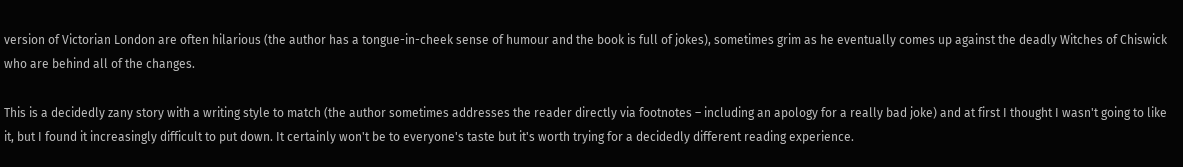version of Victorian London are often hilarious (the author has a tongue-in-cheek sense of humour and the book is full of jokes), sometimes grim as he eventually comes up against the deadly Witches of Chiswick who are behind all of the changes.

This is a decidedly zany story with a writing style to match (the author sometimes addresses the reader directly via footnotes – including an apology for a really bad joke) and at first I thought I wasn't going to like it, but I found it increasingly difficult to put down. It certainly won't be to everyone's taste but it's worth trying for a decidedly different reading experience.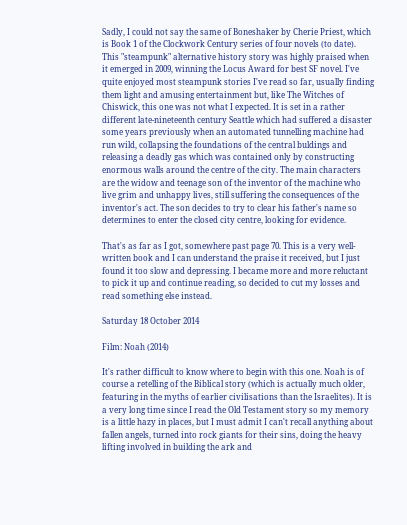Sadly, I could not say the same of Boneshaker by Cherie Priest, which is Book 1 of the Clockwork Century series of four novels (to date). This "steampunk" alternative history story was highly praised when it emerged in 2009, winning the Locus Award for best SF novel. I've quite enjoyed most steampunk stories I've read so far, usually finding them light and amusing entertainment but, like The Witches of Chiswick, this one was not what I expected. It is set in a rather different late-nineteenth century Seattle which had suffered a disaster some years previously when an automated tunnelling machine had run wild, collapsing the foundations of the central buldings and releasing a deadly gas which was contained only by constructing enormous walls around the centre of the city. The main characters are the widow and teenage son of the inventor of the machine who live grim and unhappy lives, still suffering the consequences of the inventor's act. The son decides to try to clear his father's name so determines to enter the closed city centre, looking for evidence.

That's as far as I got, somewhere past page 70. This is a very well-written book and I can understand the praise it received, but I just found it too slow and depressing. I became more and more reluctant to pick it up and continue reading, so decided to cut my losses and read something else instead.

Saturday 18 October 2014

Film: Noah (2014)

It's rather difficult to know where to begin with this one. Noah is of course a retelling of the Biblical story (which is actually much older, featuring in the myths of earlier civilisations than the Israelites). It is a very long time since I read the Old Testament story so my memory is a little hazy in places, but I must admit I can't recall anything about fallen angels, turned into rock giants for their sins, doing the heavy lifting involved in building the ark and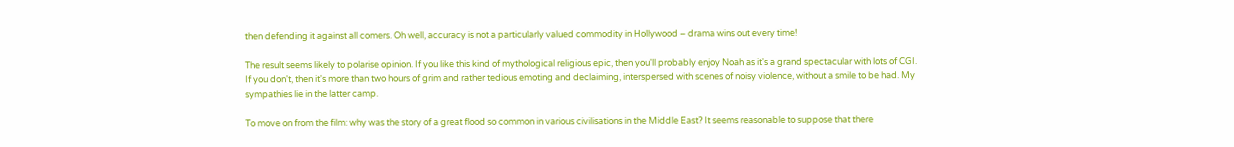then defending it against all comers. Oh well, accuracy is not a particularly valued commodity in Hollywood – drama wins out every time!

The result seems likely to polarise opinion. If you like this kind of mythological religious epic, then you'll probably enjoy Noah as it's a grand spectacular with lots of CGI. If you don't, then it's more than two hours of grim and rather tedious emoting and declaiming, interspersed with scenes of noisy violence, without a smile to be had. My sympathies lie in the latter camp.

To move on from the film: why was the story of a great flood so common in various civilisations in the Middle East? It seems reasonable to suppose that there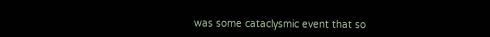was some cataclysmic event that so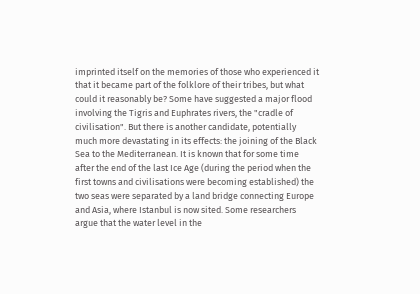imprinted itself on the memories of those who experienced it that it became part of the folklore of their tribes, but what could it reasonably be? Some have suggested a major flood involving the Tigris and Euphrates rivers, the "cradle of civilisation". But there is another candidate, potentially much more devastating in its effects: the joining of the Black Sea to the Mediterranean. It is known that for some time after the end of the last Ice Age (during the period when the first towns and civilisations were becoming established) the two seas were separated by a land bridge connecting Europe and Asia, where Istanbul is now sited. Some researchers argue that the water level in the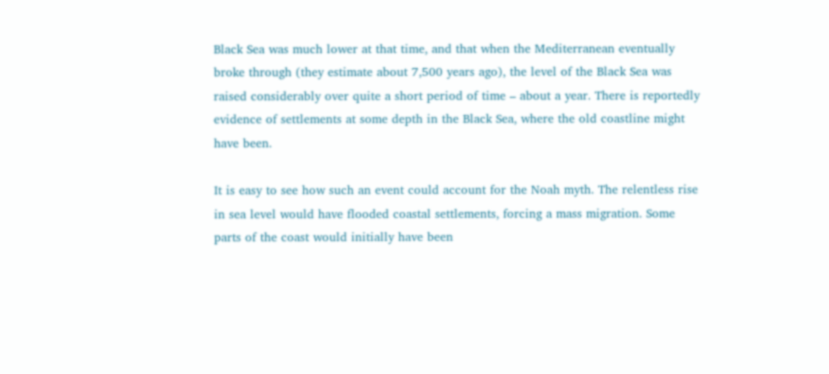Black Sea was much lower at that time, and that when the Mediterranean eventually broke through (they estimate about 7,500 years ago), the level of the Black Sea was raised considerably over quite a short period of time – about a year. There is reportedly evidence of settlements at some depth in the Black Sea, where the old coastline might have been.

It is easy to see how such an event could account for the Noah myth. The relentless rise in sea level would have flooded coastal settlements, forcing a mass migration. Some parts of the coast would initially have been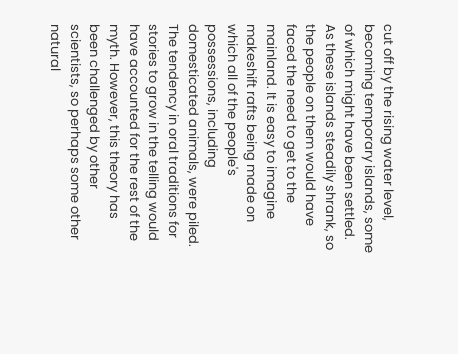cut off by the rising water level, becoming temporary islands, some of which might have been settled. As these islands steadily shrank, so the people on them would have faced the need to get to the mainland. It is easy to imagine makeshift rafts being made on which all of the people's possessions, including domesticated animals, were piled. The tendency in oral traditions for stories to grow in the telling would have accounted for the rest of the myth. However, this theory has been challenged by other scientists, so perhaps some other natural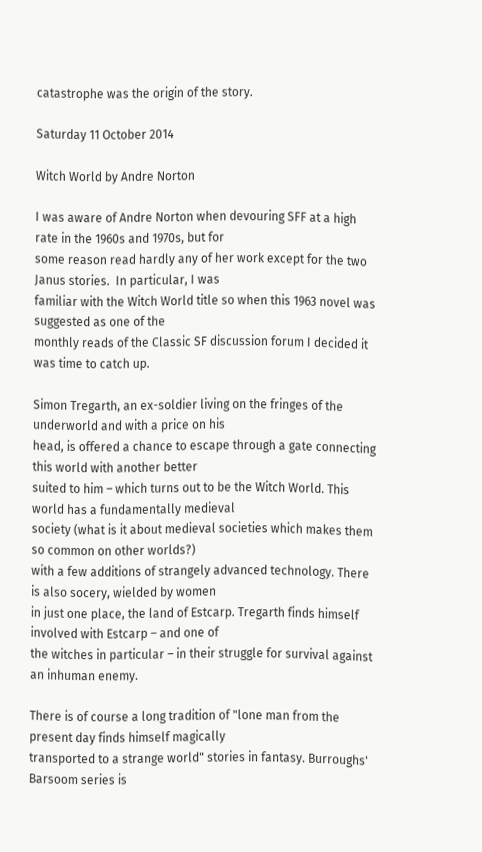catastrophe was the origin of the story.

Saturday 11 October 2014

Witch World by Andre Norton

I was aware of Andre Norton when devouring SFF at a high rate in the 1960s and 1970s, but for
some reason read hardly any of her work except for the two Janus stories.  In particular, I was
familiar with the Witch World title so when this 1963 novel was suggested as one of the
monthly reads of the Classic SF discussion forum I decided it was time to catch up.

Simon Tregarth, an ex-soldier living on the fringes of the underworld and with a price on his
head, is offered a chance to escape through a gate connecting this world with another better
suited to him – which turns out to be the Witch World. This world has a fundamentally medieval
society (what is it about medieval societies which makes them so common on other worlds?)
with a few additions of strangely advanced technology. There is also socery, wielded by women
in just one place, the land of Estcarp. Tregarth finds himself involved with Estcarp – and one of
the witches in particular – in their struggle for survival against an inhuman enemy.

There is of course a long tradition of "lone man from the present day finds himself magically
transported to a strange world" stories in fantasy. Burroughs' Barsoom series is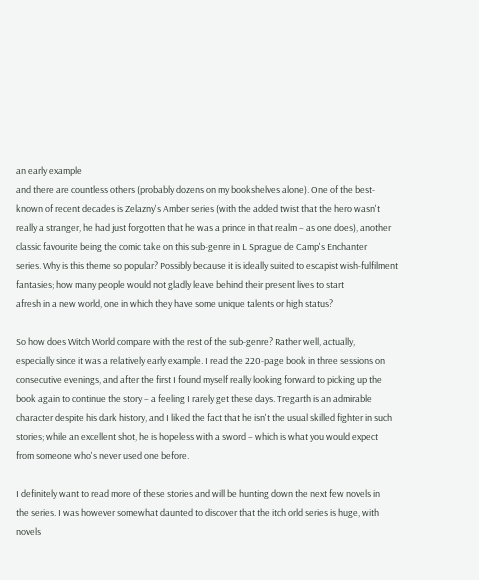an early example
and there are countless others (probably dozens on my bookshelves alone). One of the best-
known of recent decades is Zelazny's Amber series (with the added twist that the hero wasn't
really a stranger, he had just forgotten that he was a prince in that realm – as one does), another
classic favourite being the comic take on this sub-genre in L Sprague de Camp's Enchanter
series. Why is this theme so popular? Possibly because it is ideally suited to escapist wish-fulfilment fantasies; how many people would not gladly leave behind their present lives to start
afresh in a new world, one in which they have some unique talents or high status?

So how does Witch World compare with the rest of the sub-genre? Rather well, actually,
especially since it was a relatively early example. I read the 220-page book in three sessions on
consecutive evenings, and after the first I found myself really looking forward to picking up the
book again to continue the story – a feeling I rarely get these days. Tregarth is an admirable
character despite his dark history, and I liked the fact that he isn't the usual skilled fighter in such
stories; while an excellent shot, he is hopeless with a sword – which is what you would expect
from someone who's never used one before.

I definitely want to read more of these stories and will be hunting down the next few novels in
the series. I was however somewhat daunted to discover that the itch orld series is huge, with
novels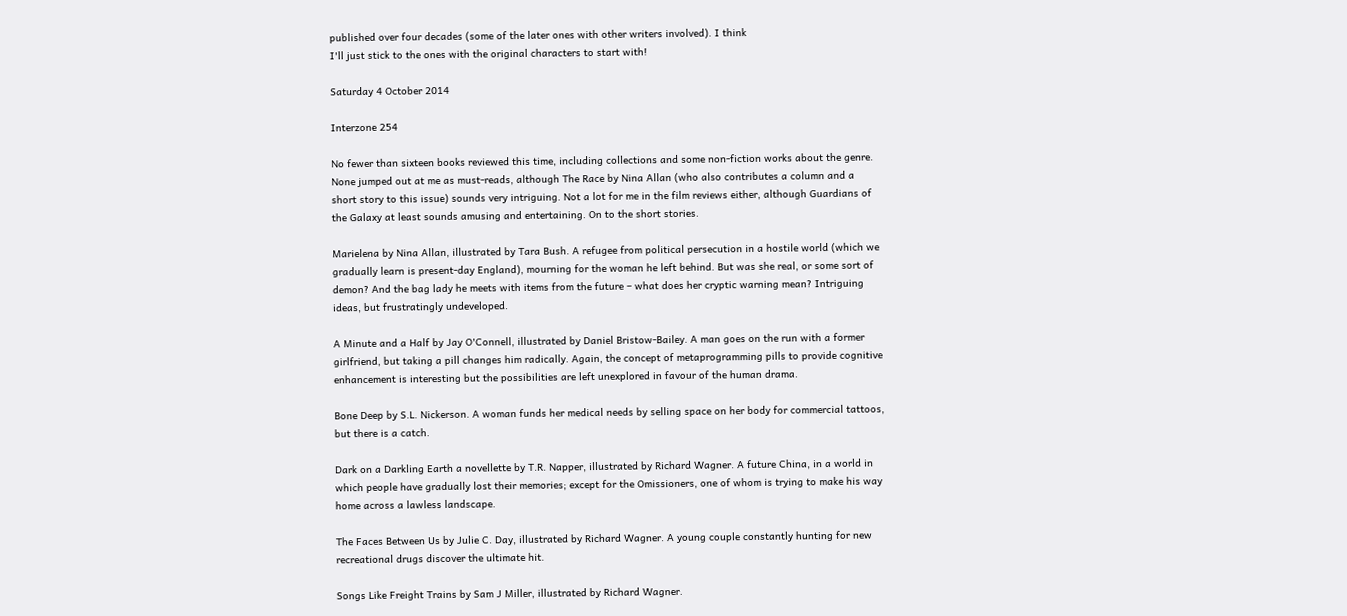published over four decades (some of the later ones with other writers involved). I think
I'll just stick to the ones with the original characters to start with!

Saturday 4 October 2014

Interzone 254

No fewer than sixteen books reviewed this time, including collections and some non-fiction works about the genre. None jumped out at me as must-reads, although The Race by Nina Allan (who also contributes a column and a short story to this issue) sounds very intriguing. Not a lot for me in the film reviews either, although Guardians of the Galaxy at least sounds amusing and entertaining. On to the short stories.

Marielena by Nina Allan, illustrated by Tara Bush. A refugee from political persecution in a hostile world (which we gradually learn is present-day England), mourning for the woman he left behind. But was she real, or some sort of demon? And the bag lady he meets with items from the future – what does her cryptic warning mean? Intriguing ideas, but frustratingly undeveloped.

A Minute and a Half by Jay O'Connell, illustrated by Daniel Bristow-Bailey. A man goes on the run with a former girlfriend, but taking a pill changes him radically. Again, the concept of metaprogramming pills to provide cognitive enhancement is interesting but the possibilities are left unexplored in favour of the human drama.

Bone Deep by S.L. Nickerson. A woman funds her medical needs by selling space on her body for commercial tattoos, but there is a catch.

Dark on a Darkling Earth a novellette by T.R. Napper, illustrated by Richard Wagner. A future China, in a world in which people have gradually lost their memories; except for the Omissioners, one of whom is trying to make his way home across a lawless landscape.

The Faces Between Us by Julie C. Day, illustrated by Richard Wagner. A young couple constantly hunting for new recreational drugs discover the ultimate hit.

Songs Like Freight Trains by Sam J Miller, illustrated by Richard Wagner.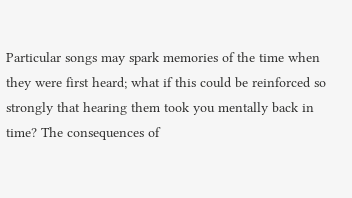Particular songs may spark memories of the time when they were first heard; what if this could be reinforced so strongly that hearing them took you mentally back in time? The consequences of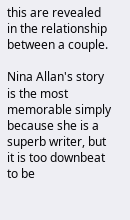this are revealed in the relationship between a couple.

Nina Allan's story is the most memorable simply because she is a superb writer, but it is too downbeat to be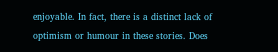enjoyable. In fact, there is a distinct lack of optimism or humour in these stories. Does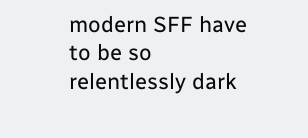modern SFF have to be so relentlessly dark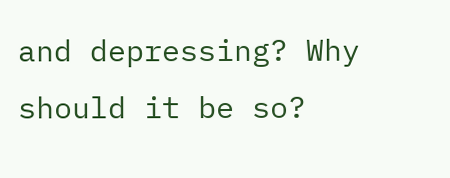and depressing? Why should it be so?